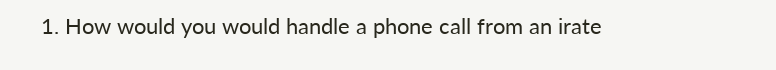1. How would you would handle a phone call from an irate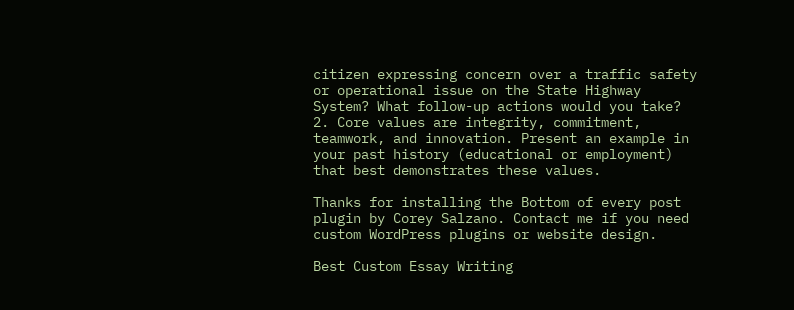citizen expressing concern over a traffic safety or operational issue on the State Highway System? What follow-up actions would you take?
2. Core values are integrity, commitment, teamwork, and innovation. Present an example in your past history (educational or employment) that best demonstrates these values.

Thanks for installing the Bottom of every post plugin by Corey Salzano. Contact me if you need custom WordPress plugins or website design.

Best Custom Essay Writing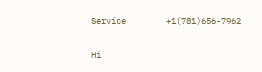Service        +1(781)656-7962

Hi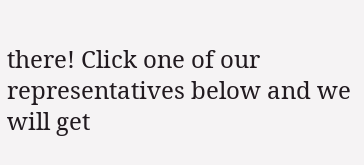there! Click one of our representatives below and we will get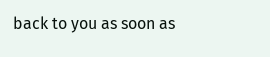back to you as soon as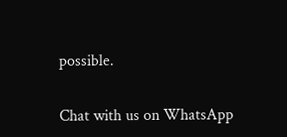possible.

Chat with us on WhatsApp